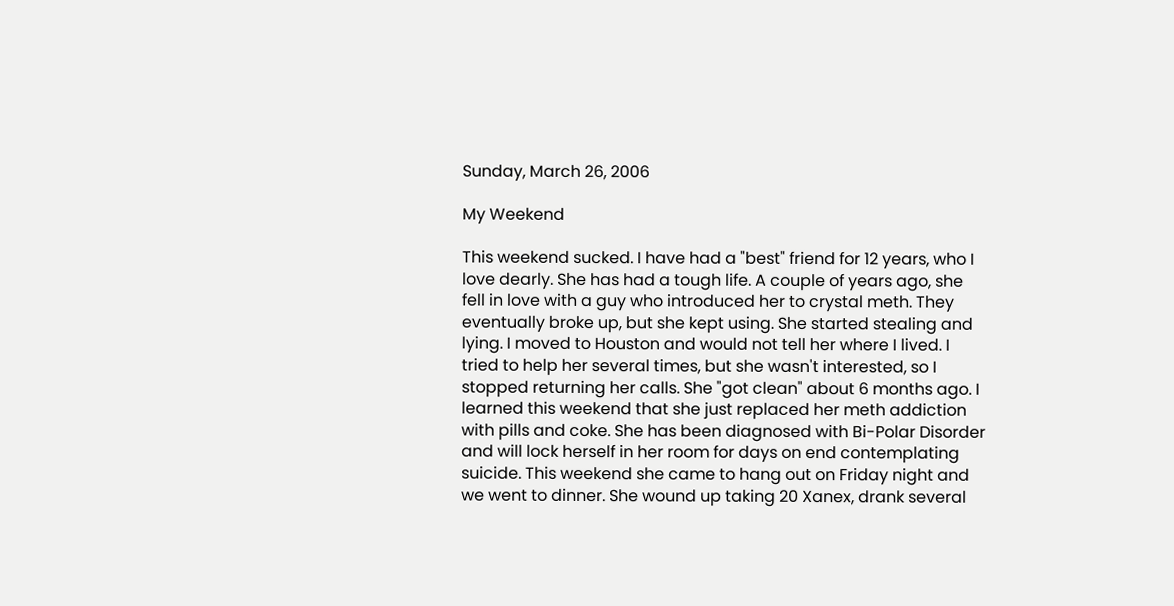Sunday, March 26, 2006

My Weekend

This weekend sucked. I have had a "best" friend for 12 years, who I love dearly. She has had a tough life. A couple of years ago, she fell in love with a guy who introduced her to crystal meth. They eventually broke up, but she kept using. She started stealing and lying. I moved to Houston and would not tell her where I lived. I tried to help her several times, but she wasn't interested, so I stopped returning her calls. She "got clean" about 6 months ago. I learned this weekend that she just replaced her meth addiction with pills and coke. She has been diagnosed with Bi-Polar Disorder and will lock herself in her room for days on end contemplating suicide. This weekend she came to hang out on Friday night and we went to dinner. She wound up taking 20 Xanex, drank several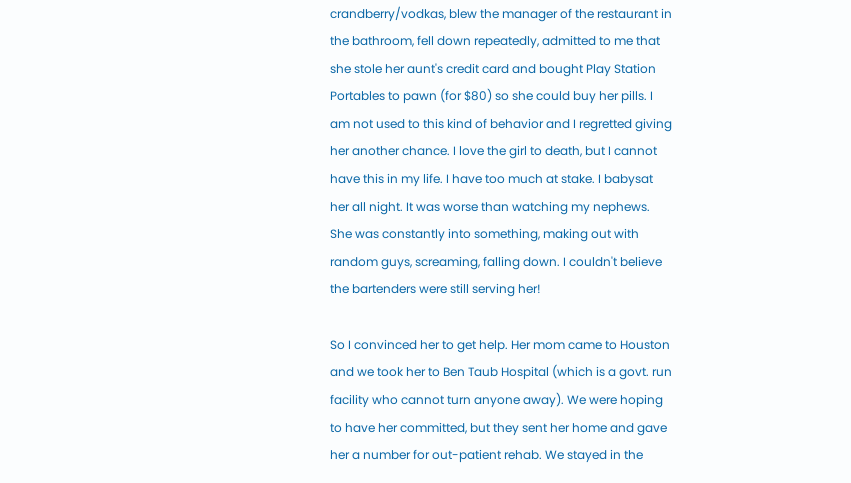crandberry/vodkas, blew the manager of the restaurant in the bathroom, fell down repeatedly, admitted to me that she stole her aunt's credit card and bought Play Station Portables to pawn (for $80) so she could buy her pills. I am not used to this kind of behavior and I regretted giving her another chance. I love the girl to death, but I cannot have this in my life. I have too much at stake. I babysat her all night. It was worse than watching my nephews. She was constantly into something, making out with random guys, screaming, falling down. I couldn't believe the bartenders were still serving her!

So I convinced her to get help. Her mom came to Houston and we took her to Ben Taub Hospital (which is a govt. run facility who cannot turn anyone away). We were hoping to have her committed, but they sent her home and gave her a number for out-patient rehab. We stayed in the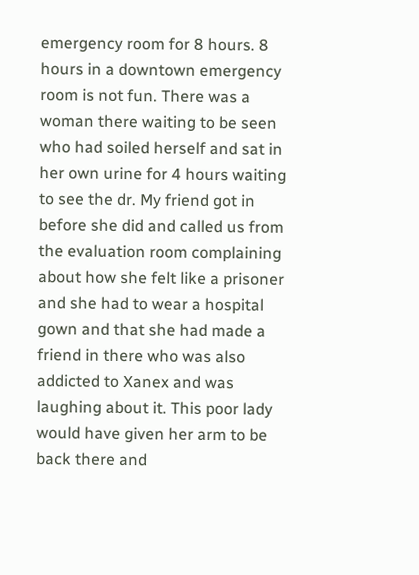emergency room for 8 hours. 8 hours in a downtown emergency room is not fun. There was a woman there waiting to be seen who had soiled herself and sat in her own urine for 4 hours waiting to see the dr. My friend got in before she did and called us from the evaluation room complaining about how she felt like a prisoner and she had to wear a hospital gown and that she had made a friend in there who was also addicted to Xanex and was laughing about it. This poor lady would have given her arm to be back there and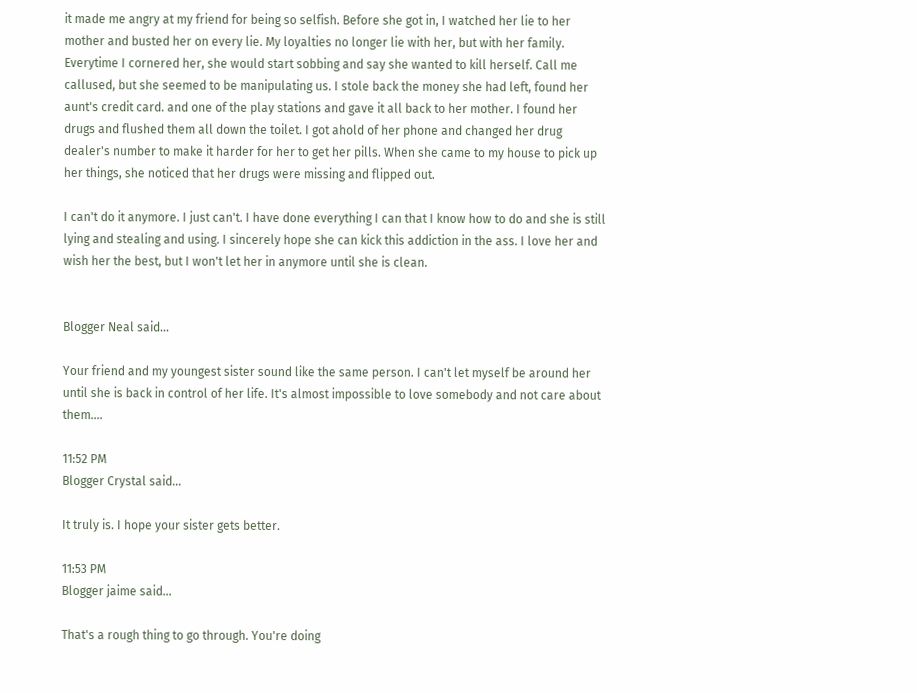it made me angry at my friend for being so selfish. Before she got in, I watched her lie to her mother and busted her on every lie. My loyalties no longer lie with her, but with her family. Everytime I cornered her, she would start sobbing and say she wanted to kill herself. Call me callused, but she seemed to be manipulating us. I stole back the money she had left, found her aunt's credit card. and one of the play stations and gave it all back to her mother. I found her drugs and flushed them all down the toilet. I got ahold of her phone and changed her drug dealer's number to make it harder for her to get her pills. When she came to my house to pick up her things, she noticed that her drugs were missing and flipped out.

I can't do it anymore. I just can't. I have done everything I can that I know how to do and she is still lying and stealing and using. I sincerely hope she can kick this addiction in the ass. I love her and wish her the best, but I won't let her in anymore until she is clean.


Blogger Neal said...

Your friend and my youngest sister sound like the same person. I can't let myself be around her until she is back in control of her life. It's almost impossible to love somebody and not care about them....

11:52 PM
Blogger Crystal said...

It truly is. I hope your sister gets better.

11:53 PM
Blogger jaime said...

That's a rough thing to go through. You're doing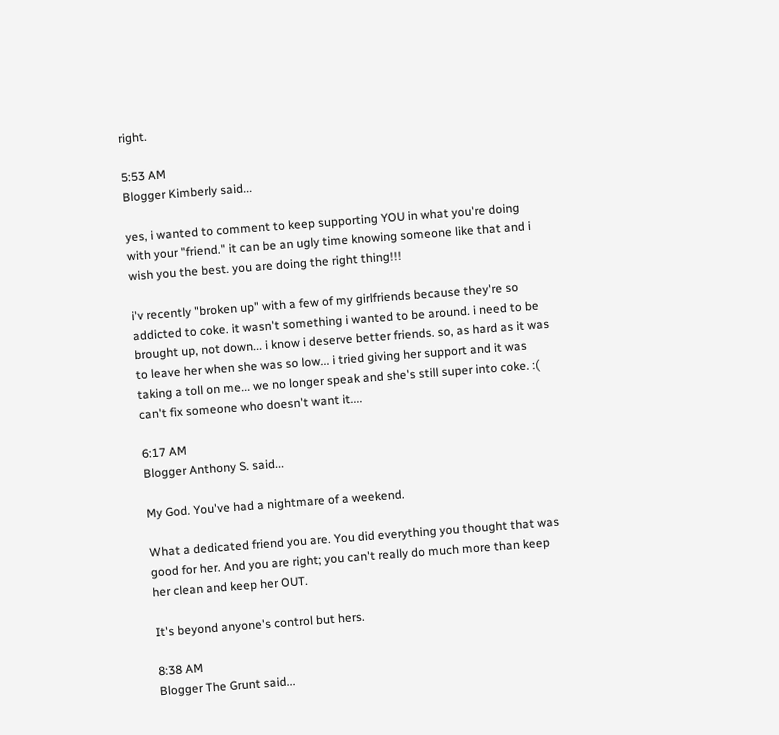right.

5:53 AM
Blogger Kimberly said...

yes, i wanted to comment to keep supporting YOU in what you're doing with your "friend." it can be an ugly time knowing someone like that and i wish you the best. you are doing the right thing!!!

i'v recently "broken up" with a few of my girlfriends because they're so addicted to coke. it wasn't something i wanted to be around. i need to be brought up, not down... i know i deserve better friends. so, as hard as it was to leave her when she was so low... i tried giving her support and it was taking a toll on me... we no longer speak and she's still super into coke. :( can't fix someone who doesn't want it....

6:17 AM
Blogger Anthony S. said...

My God. You've had a nightmare of a weekend.

What a dedicated friend you are. You did everything you thought that was good for her. And you are right; you can't really do much more than keep her clean and keep her OUT.

It's beyond anyone's control but hers.

8:38 AM
Blogger The Grunt said...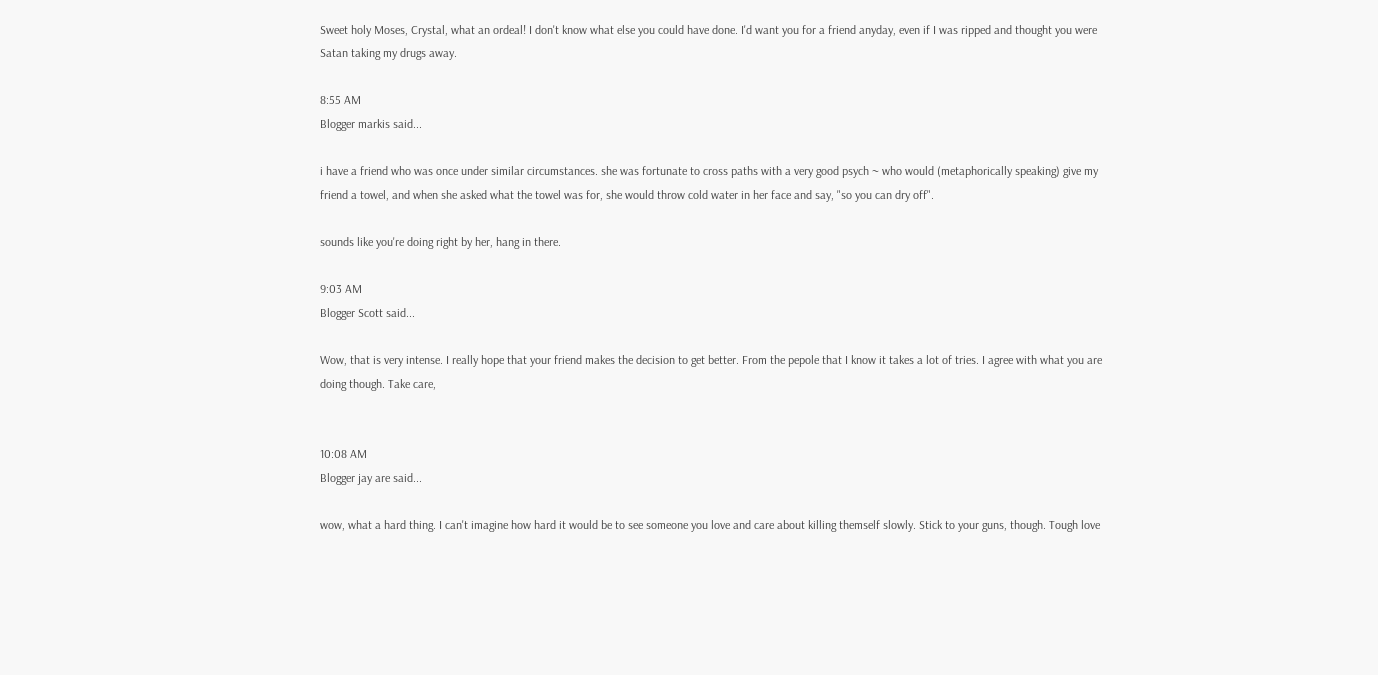Sweet holy Moses, Crystal, what an ordeal! I don't know what else you could have done. I'd want you for a friend anyday, even if I was ripped and thought you were Satan taking my drugs away.

8:55 AM
Blogger markis said...

i have a friend who was once under similar circumstances. she was fortunate to cross paths with a very good psych ~ who would (metaphorically speaking) give my friend a towel, and when she asked what the towel was for, she would throw cold water in her face and say, "so you can dry off".

sounds like you're doing right by her, hang in there.

9:03 AM
Blogger Scott said...

Wow, that is very intense. I really hope that your friend makes the decision to get better. From the pepole that I know it takes a lot of tries. I agree with what you are doing though. Take care,


10:08 AM
Blogger jay are said...

wow, what a hard thing. I can't imagine how hard it would be to see someone you love and care about killing themself slowly. Stick to your guns, though. Tough love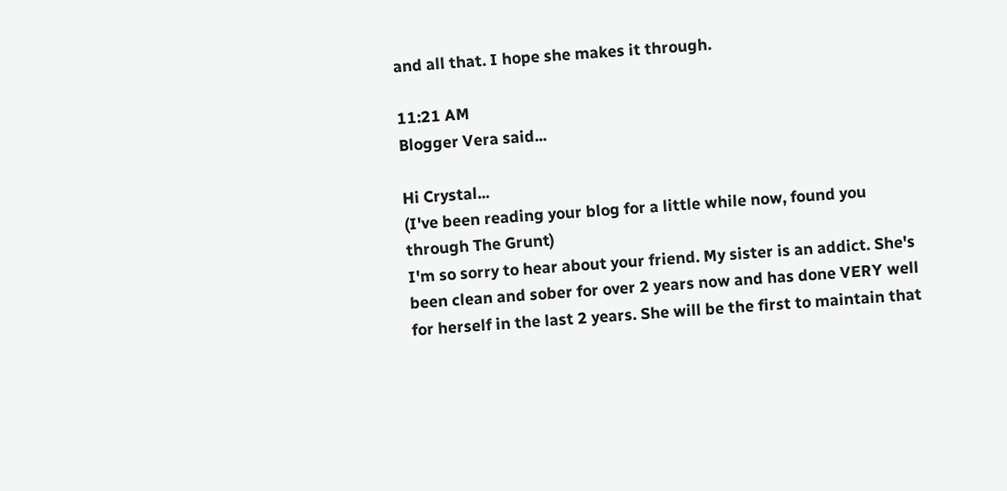and all that. I hope she makes it through.

11:21 AM
Blogger Vera said...

Hi Crystal...
(I've been reading your blog for a little while now, found you through The Grunt)
I'm so sorry to hear about your friend. My sister is an addict. She's been clean and sober for over 2 years now and has done VERY well for herself in the last 2 years. She will be the first to maintain that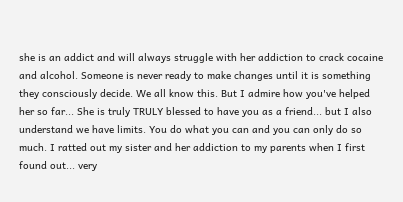she is an addict and will always struggle with her addiction to crack cocaine and alcohol. Someone is never ready to make changes until it is something they consciously decide. We all know this. But I admire how you've helped her so far... She is truly TRULY blessed to have you as a friend... but I also understand we have limits. You do what you can and you can only do so much. I ratted out my sister and her addiction to my parents when I first found out... very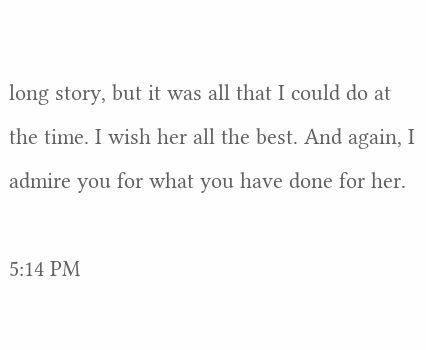long story, but it was all that I could do at the time. I wish her all the best. And again, I admire you for what you have done for her.

5:14 PM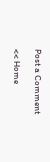Post a Comment

<< Home